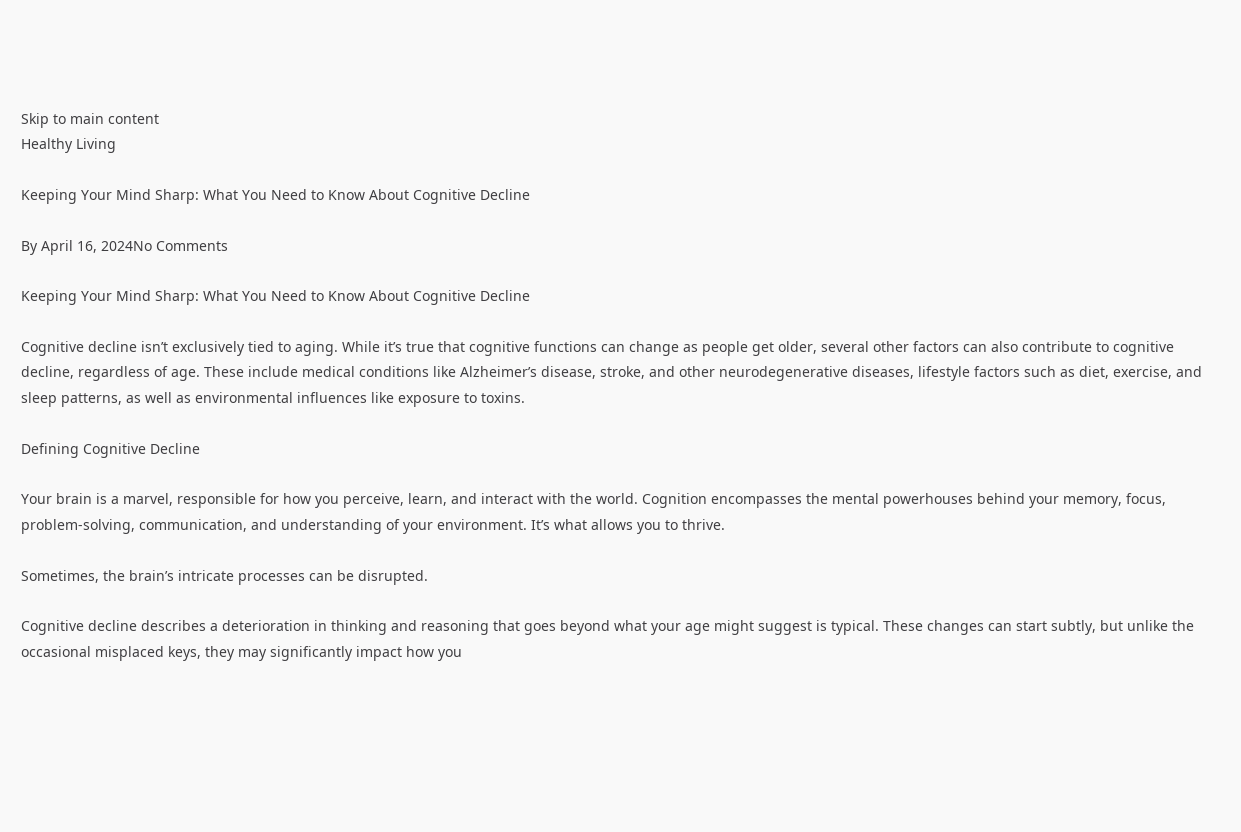Skip to main content
Healthy Living

Keeping Your Mind Sharp: What You Need to Know About Cognitive Decline

By April 16, 2024No Comments

Keeping Your Mind Sharp: What You Need to Know About Cognitive Decline

Cognitive decline isn’t exclusively tied to aging. While it’s true that cognitive functions can change as people get older, several other factors can also contribute to cognitive decline, regardless of age. These include medical conditions like Alzheimer’s disease, stroke, and other neurodegenerative diseases, lifestyle factors such as diet, exercise, and sleep patterns, as well as environmental influences like exposure to toxins.

Defining Cognitive Decline

Your brain is a marvel, responsible for how you perceive, learn, and interact with the world. Cognition encompasses the mental powerhouses behind your memory, focus, problem-solving, communication, and understanding of your environment. It’s what allows you to thrive.

Sometimes, the brain’s intricate processes can be disrupted.

Cognitive decline describes a deterioration in thinking and reasoning that goes beyond what your age might suggest is typical. These changes can start subtly, but unlike the occasional misplaced keys, they may significantly impact how you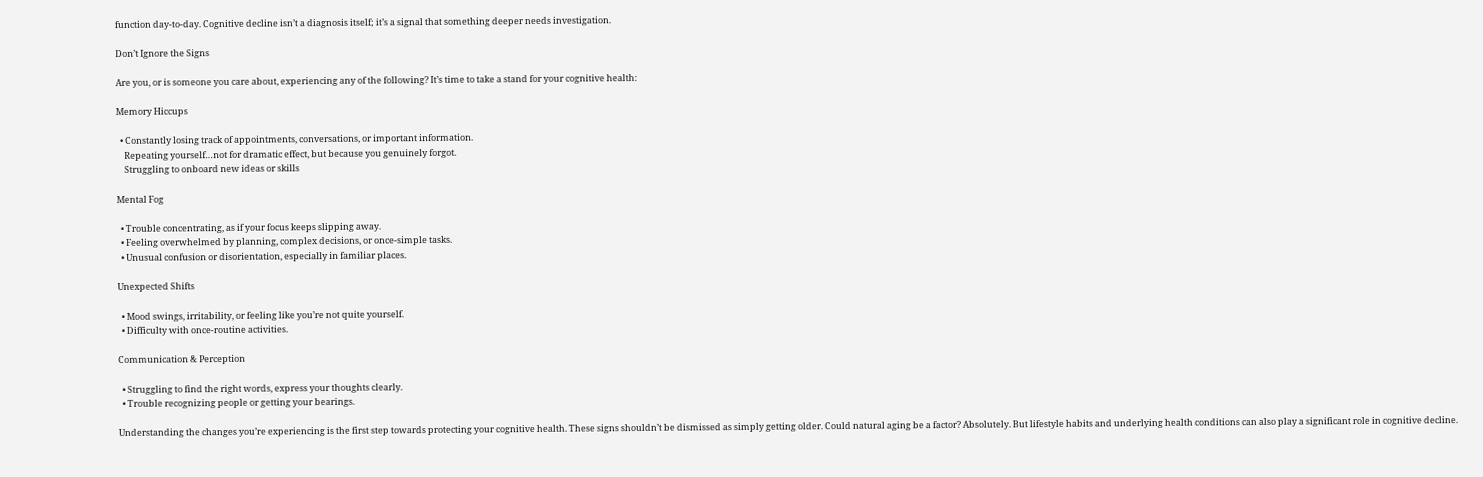function day-to-day. Cognitive decline isn’t a diagnosis itself; it’s a signal that something deeper needs investigation.

Don’t Ignore the Signs

Are you, or is someone you care about, experiencing any of the following? It’s time to take a stand for your cognitive health:

Memory Hiccups

  • Constantly losing track of appointments, conversations, or important information.
    Repeating yourself…not for dramatic effect, but because you genuinely forgot.
    Struggling to onboard new ideas or skills

Mental Fog

  • Trouble concentrating, as if your focus keeps slipping away.
  • Feeling overwhelmed by planning, complex decisions, or once-simple tasks.
  • Unusual confusion or disorientation, especially in familiar places.

Unexpected Shifts

  • Mood swings, irritability, or feeling like you’re not quite yourself.
  • Difficulty with once-routine activities.

Communication & Perception

  • Struggling to find the right words, express your thoughts clearly.
  • Trouble recognizing people or getting your bearings.

Understanding the changes you’re experiencing is the first step towards protecting your cognitive health. These signs shouldn’t be dismissed as simply getting older. Could natural aging be a factor? Absolutely. But lifestyle habits and underlying health conditions can also play a significant role in cognitive decline.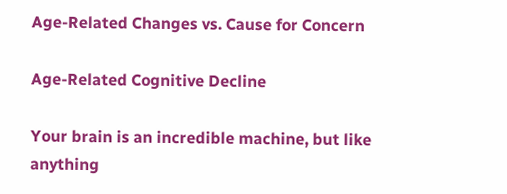Age-Related Changes vs. Cause for Concern

Age-Related Cognitive Decline

Your brain is an incredible machine, but like anything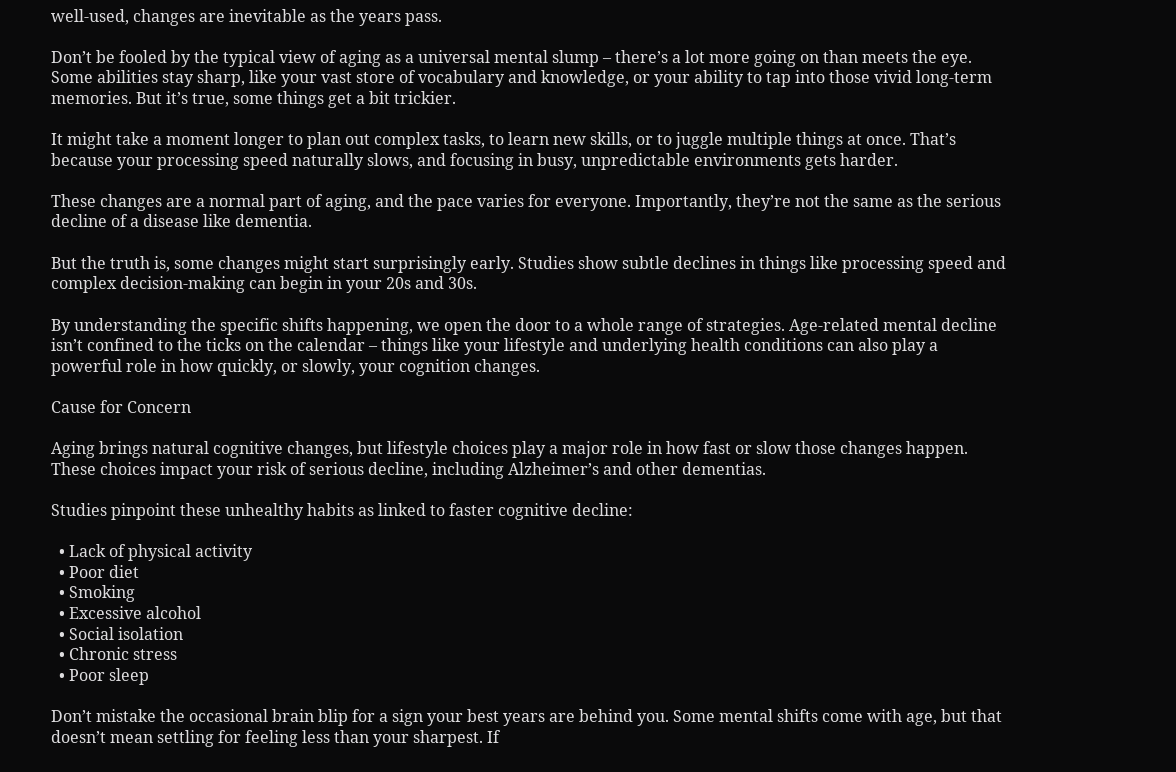well-used, changes are inevitable as the years pass.

Don’t be fooled by the typical view of aging as a universal mental slump – there’s a lot more going on than meets the eye. Some abilities stay sharp, like your vast store of vocabulary and knowledge, or your ability to tap into those vivid long-term memories. But it’s true, some things get a bit trickier.

It might take a moment longer to plan out complex tasks, to learn new skills, or to juggle multiple things at once. That’s because your processing speed naturally slows, and focusing in busy, unpredictable environments gets harder.

These changes are a normal part of aging, and the pace varies for everyone. Importantly, they’re not the same as the serious decline of a disease like dementia.

But the truth is, some changes might start surprisingly early. Studies show subtle declines in things like processing speed and complex decision-making can begin in your 20s and 30s.

By understanding the specific shifts happening, we open the door to a whole range of strategies. Age-related mental decline isn’t confined to the ticks on the calendar – things like your lifestyle and underlying health conditions can also play a powerful role in how quickly, or slowly, your cognition changes.

Cause for Concern

Aging brings natural cognitive changes, but lifestyle choices play a major role in how fast or slow those changes happen. These choices impact your risk of serious decline, including Alzheimer’s and other dementias.

Studies pinpoint these unhealthy habits as linked to faster cognitive decline:

  • Lack of physical activity
  • Poor diet
  • Smoking
  • Excessive alcohol
  • Social isolation
  • Chronic stress
  • Poor sleep

Don’t mistake the occasional brain blip for a sign your best years are behind you. Some mental shifts come with age, but that doesn’t mean settling for feeling less than your sharpest. If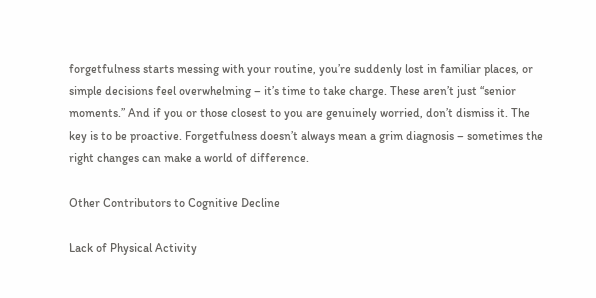forgetfulness starts messing with your routine, you’re suddenly lost in familiar places, or simple decisions feel overwhelming – it’s time to take charge. These aren’t just “senior moments.” And if you or those closest to you are genuinely worried, don’t dismiss it. The key is to be proactive. Forgetfulness doesn’t always mean a grim diagnosis – sometimes the right changes can make a world of difference.

Other Contributors to Cognitive Decline

Lack of Physical Activity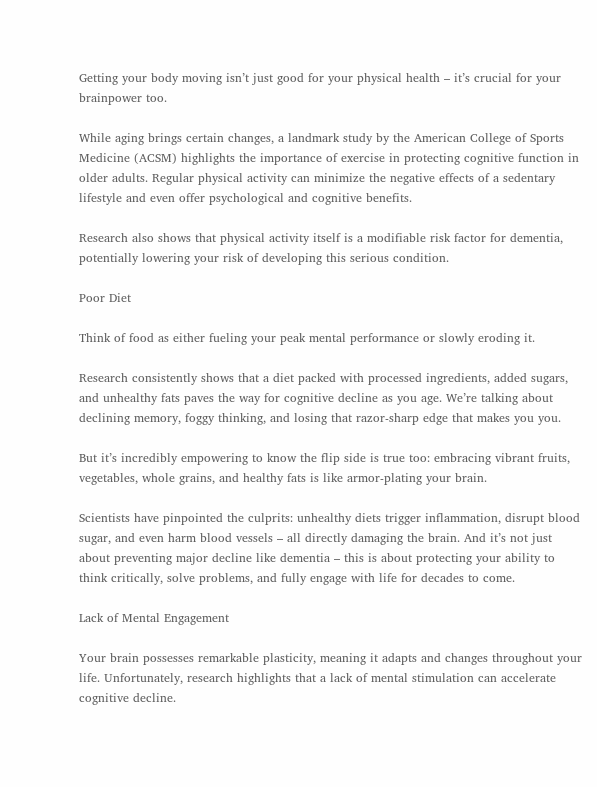Getting your body moving isn’t just good for your physical health – it’s crucial for your brainpower too.

While aging brings certain changes, a landmark study by the American College of Sports Medicine (ACSM) highlights the importance of exercise in protecting cognitive function in older adults. Regular physical activity can minimize the negative effects of a sedentary lifestyle and even offer psychological and cognitive benefits.

Research also shows that physical activity itself is a modifiable risk factor for dementia, potentially lowering your risk of developing this serious condition.

Poor Diet

Think of food as either fueling your peak mental performance or slowly eroding it.

Research consistently shows that a diet packed with processed ingredients, added sugars, and unhealthy fats paves the way for cognitive decline as you age. We’re talking about declining memory, foggy thinking, and losing that razor-sharp edge that makes you you.

But it’s incredibly empowering to know the flip side is true too: embracing vibrant fruits, vegetables, whole grains, and healthy fats is like armor-plating your brain.

Scientists have pinpointed the culprits: unhealthy diets trigger inflammation, disrupt blood sugar, and even harm blood vessels – all directly damaging the brain. And it’s not just about preventing major decline like dementia – this is about protecting your ability to think critically, solve problems, and fully engage with life for decades to come.

Lack of Mental Engagement

Your brain possesses remarkable plasticity, meaning it adapts and changes throughout your life. Unfortunately, research highlights that a lack of mental stimulation can accelerate cognitive decline.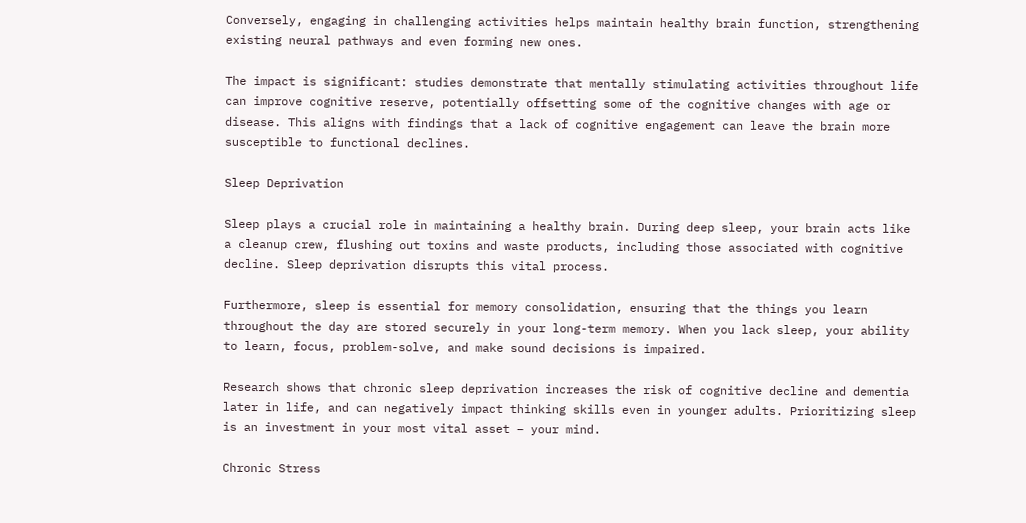Conversely, engaging in challenging activities helps maintain healthy brain function, strengthening existing neural pathways and even forming new ones.

The impact is significant: studies demonstrate that mentally stimulating activities throughout life can improve cognitive reserve, potentially offsetting some of the cognitive changes with age or disease. This aligns with findings that a lack of cognitive engagement can leave the brain more susceptible to functional declines.

Sleep Deprivation

Sleep plays a crucial role in maintaining a healthy brain. During deep sleep, your brain acts like a cleanup crew, flushing out toxins and waste products, including those associated with cognitive decline. Sleep deprivation disrupts this vital process.

Furthermore, sleep is essential for memory consolidation, ensuring that the things you learn throughout the day are stored securely in your long-term memory. When you lack sleep, your ability to learn, focus, problem-solve, and make sound decisions is impaired.

Research shows that chronic sleep deprivation increases the risk of cognitive decline and dementia later in life, and can negatively impact thinking skills even in younger adults. Prioritizing sleep is an investment in your most vital asset – your mind.

Chronic Stress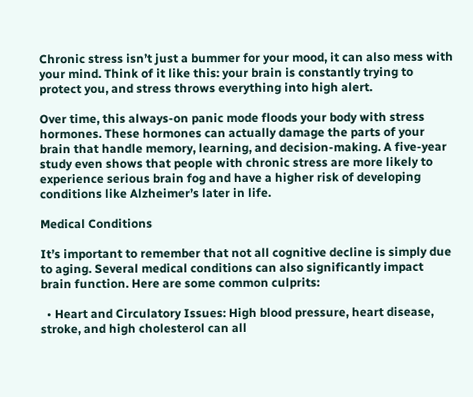Chronic stress isn’t just a bummer for your mood, it can also mess with your mind. Think of it like this: your brain is constantly trying to protect you, and stress throws everything into high alert.

Over time, this always-on panic mode floods your body with stress hormones. These hormones can actually damage the parts of your brain that handle memory, learning, and decision-making. A five-year study even shows that people with chronic stress are more likely to experience serious brain fog and have a higher risk of developing conditions like Alzheimer’s later in life.

Medical Conditions

It’s important to remember that not all cognitive decline is simply due to aging. Several medical conditions can also significantly impact brain function. Here are some common culprits:

  • Heart and Circulatory Issues: High blood pressure, heart disease, stroke, and high cholesterol can all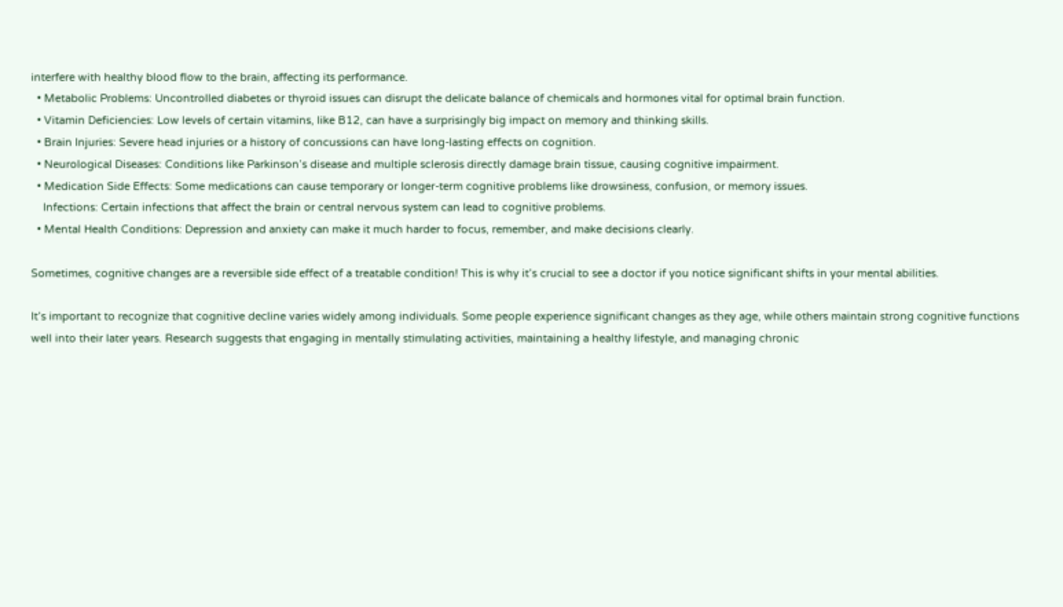interfere with healthy blood flow to the brain, affecting its performance.
  • Metabolic Problems: Uncontrolled diabetes or thyroid issues can disrupt the delicate balance of chemicals and hormones vital for optimal brain function.
  • Vitamin Deficiencies: Low levels of certain vitamins, like B12, can have a surprisingly big impact on memory and thinking skills.
  • Brain Injuries: Severe head injuries or a history of concussions can have long-lasting effects on cognition.
  • Neurological Diseases: Conditions like Parkinson’s disease and multiple sclerosis directly damage brain tissue, causing cognitive impairment.
  • Medication Side Effects: Some medications can cause temporary or longer-term cognitive problems like drowsiness, confusion, or memory issues.
    Infections: Certain infections that affect the brain or central nervous system can lead to cognitive problems.
  • Mental Health Conditions: Depression and anxiety can make it much harder to focus, remember, and make decisions clearly.

Sometimes, cognitive changes are a reversible side effect of a treatable condition! This is why it’s crucial to see a doctor if you notice significant shifts in your mental abilities.

It’s important to recognize that cognitive decline varies widely among individuals. Some people experience significant changes as they age, while others maintain strong cognitive functions well into their later years. Research suggests that engaging in mentally stimulating activities, maintaining a healthy lifestyle, and managing chronic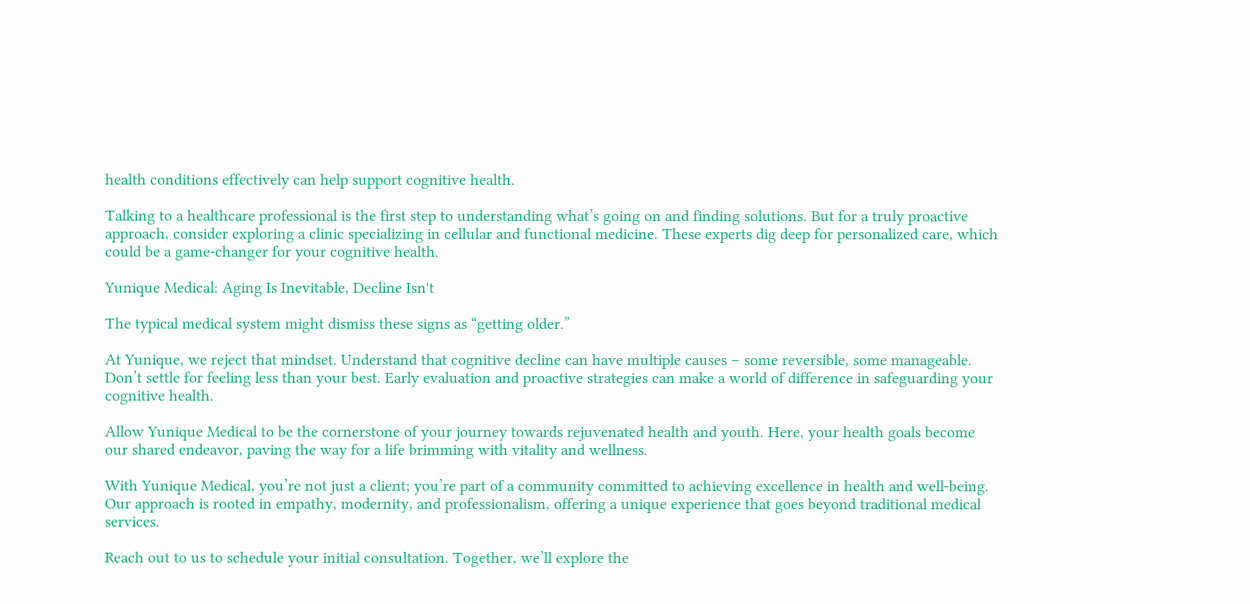health conditions effectively can help support cognitive health.

Talking to a healthcare professional is the first step to understanding what’s going on and finding solutions. But for a truly proactive approach, consider exploring a clinic specializing in cellular and functional medicine. These experts dig deep for personalized care, which could be a game-changer for your cognitive health.

Yunique Medical: Aging Is Inevitable, Decline Isn't

The typical medical system might dismiss these signs as “getting older.”

At Yunique, we reject that mindset. Understand that cognitive decline can have multiple causes – some reversible, some manageable. Don’t settle for feeling less than your best. Early evaluation and proactive strategies can make a world of difference in safeguarding your cognitive health.

Allow Yunique Medical to be the cornerstone of your journey towards rejuvenated health and youth. Here, your health goals become our shared endeavor, paving the way for a life brimming with vitality and wellness.

With Yunique Medical, you’re not just a client; you’re part of a community committed to achieving excellence in health and well-being. Our approach is rooted in empathy, modernity, and professionalism, offering a unique experience that goes beyond traditional medical services.

Reach out to us to schedule your initial consultation. Together, we’ll explore the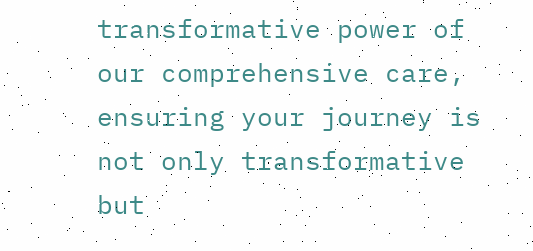transformative power of our comprehensive care, ensuring your journey is not only transformative but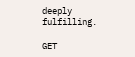deeply fulfilling.

GET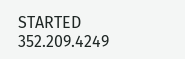STARTED 352.209.4249